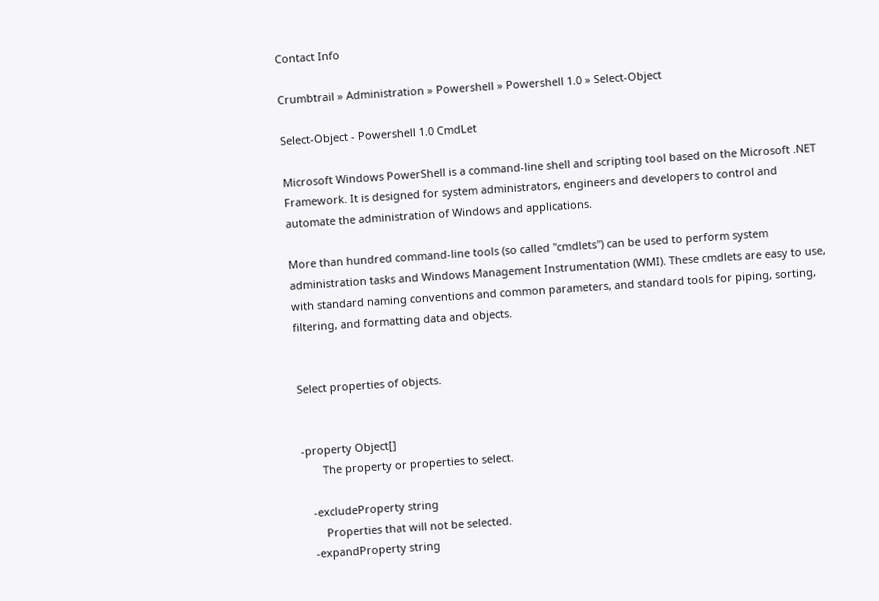Contact Info

Crumbtrail » Administration » Powershell » Powershell 1.0 » Select-Object

Select-Object - Powershell 1.0 CmdLet

Microsoft Windows PowerShell is a command-line shell and scripting tool based on the Microsoft .NET Framework. It is designed for system administrators, engineers and developers to control and automate the administration of Windows and applications.

More than hundred command-line tools (so called "cmdlets") can be used to perform system administration tasks and Windows Management Instrumentation (WMI). These cmdlets are easy to use, with standard naming conventions and common parameters, and standard tools for piping, sorting, filtering, and formatting data and objects.


Select properties of objects.


-property Object[]
       The property or properties to select.

   -excludeProperty string
       Properties that will not be selected.
   -expandProperty string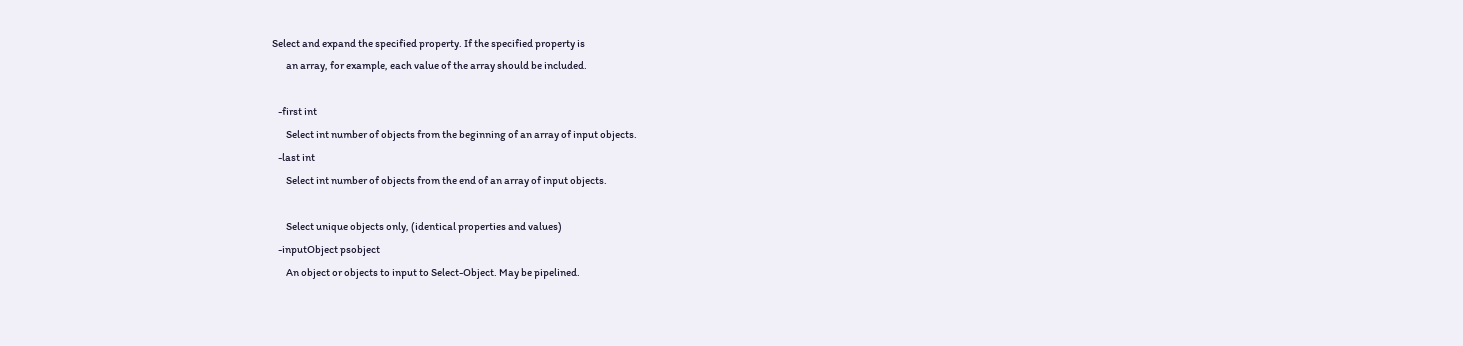Select and expand the specified property. If the specified property is
       an array, for example, each value of the array should be included.

   -first int
       Select int number of objects from the beginning of an array of input objects.
   -last int
       Select int number of objects from the end of an array of input objects.

       Select unique objects only, (identical properties and values)
   -inputObject psobject
       An object or objects to input to Select-Object. May be pipelined.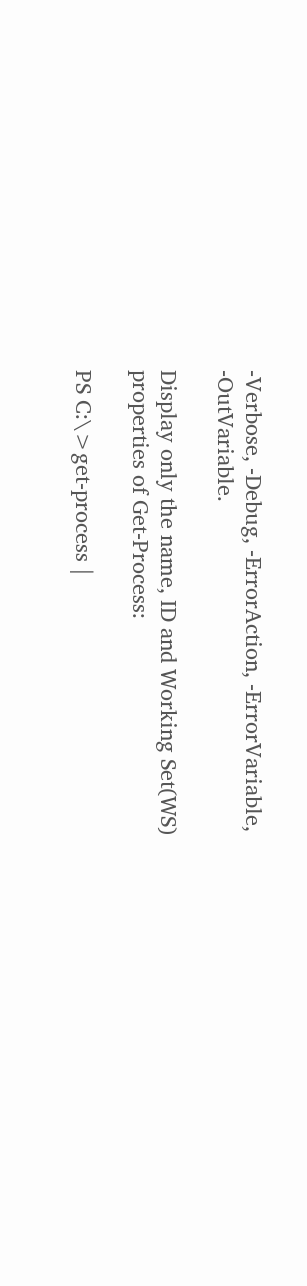-Verbose, -Debug, -ErrorAction, -ErrorVariable, -OutVariable.

Display only the name, ID and Working Set(WS) properties of Get-Process:

PS C:\>get-process |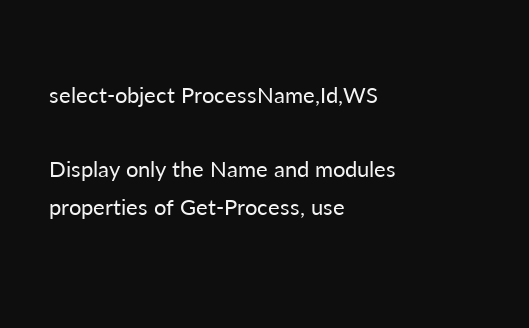select-object ProcessName,Id,WS

Display only the Name and modules properties of Get-Process, use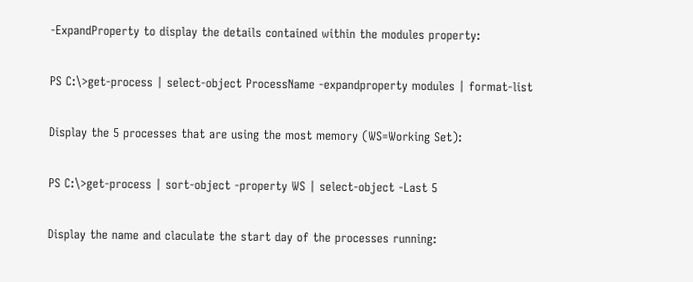-ExpandProperty to display the details contained within the modules property:

PS C:\>get-process | select-object ProcessName -expandproperty modules | format-list

Display the 5 processes that are using the most memory (WS=Working Set):

PS C:\>get-process | sort-object -property WS | select-object -Last 5

Display the name and claculate the start day of the processes running: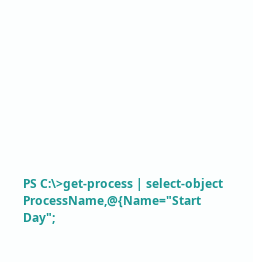PS C:\>get-process | select-object ProcessName,@{Name="Start Day";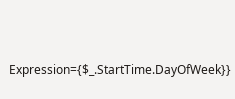Expression={$_.StartTime.DayOfWeek}}